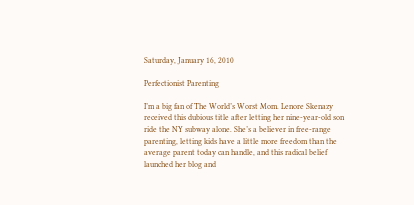Saturday, January 16, 2010

Perfectionist Parenting

I’m a big fan of The World’s Worst Mom. Lenore Skenazy received this dubious title after letting her nine-year-old son ride the NY subway alone. She’s a believer in free-range parenting, letting kids have a little more freedom than the average parent today can handle, and this radical belief launched her blog and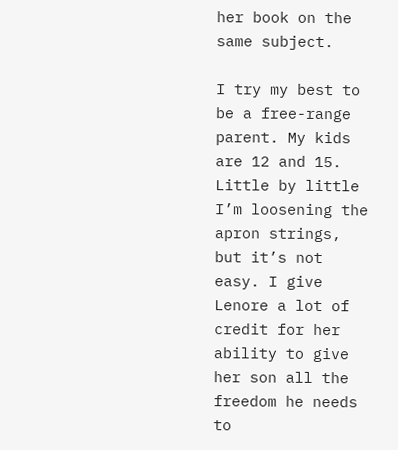her book on the same subject.

I try my best to be a free-range parent. My kids are 12 and 15. Little by little I’m loosening the apron strings, but it’s not easy. I give Lenore a lot of credit for her ability to give her son all the freedom he needs to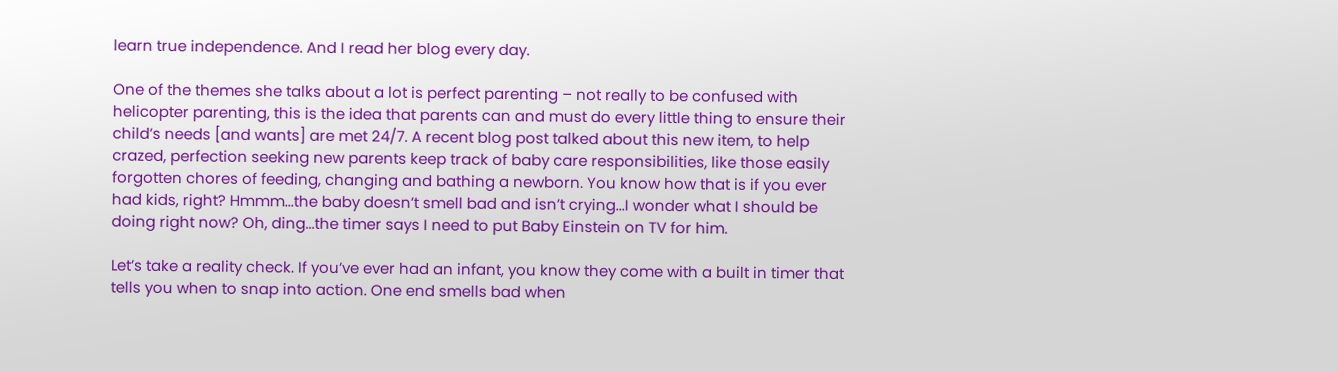learn true independence. And I read her blog every day.

One of the themes she talks about a lot is perfect parenting – not really to be confused with helicopter parenting, this is the idea that parents can and must do every little thing to ensure their child’s needs [and wants] are met 24/7. A recent blog post talked about this new item, to help crazed, perfection seeking new parents keep track of baby care responsibilities, like those easily forgotten chores of feeding, changing and bathing a newborn. You know how that is if you ever had kids, right? Hmmm...the baby doesn’t smell bad and isn’t crying...I wonder what I should be doing right now? Oh, ding...the timer says I need to put Baby Einstein on TV for him.

Let’s take a reality check. If you’ve ever had an infant, you know they come with a built in timer that tells you when to snap into action. One end smells bad when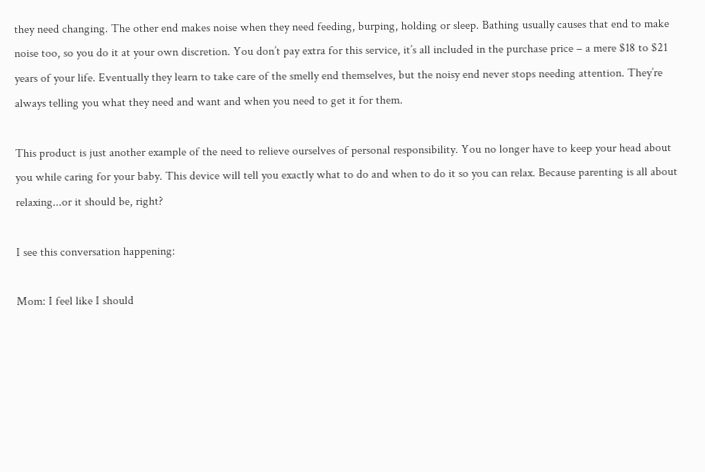they need changing. The other end makes noise when they need feeding, burping, holding or sleep. Bathing usually causes that end to make noise too, so you do it at your own discretion. You don’t pay extra for this service, it’s all included in the purchase price – a mere $18 to $21 years of your life. Eventually they learn to take care of the smelly end themselves, but the noisy end never stops needing attention. They’re always telling you what they need and want and when you need to get it for them.

This product is just another example of the need to relieve ourselves of personal responsibility. You no longer have to keep your head about you while caring for your baby. This device will tell you exactly what to do and when to do it so you can relax. Because parenting is all about relaxing...or it should be, right?

I see this conversation happening:

Mom: I feel like I should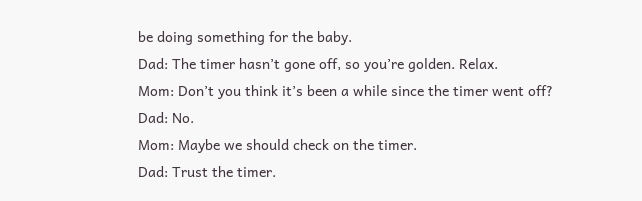be doing something for the baby.
Dad: The timer hasn’t gone off, so you’re golden. Relax.
Mom: Don’t you think it’s been a while since the timer went off?
Dad: No.
Mom: Maybe we should check on the timer.
Dad: Trust the timer.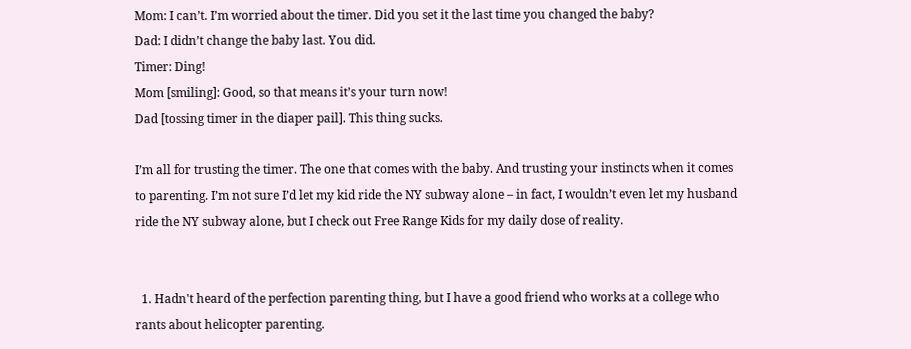Mom: I can’t. I’m worried about the timer. Did you set it the last time you changed the baby?
Dad: I didn’t change the baby last. You did.
Timer: Ding!
Mom [smiling]: Good, so that means it’s your turn now!
Dad [tossing timer in the diaper pail]. This thing sucks.

I’m all for trusting the timer. The one that comes with the baby. And trusting your instincts when it comes to parenting. I’m not sure I’d let my kid ride the NY subway alone – in fact, I wouldn’t even let my husband ride the NY subway alone, but I check out Free Range Kids for my daily dose of reality.


  1. Hadn't heard of the perfection parenting thing, but I have a good friend who works at a college who rants about helicopter parenting.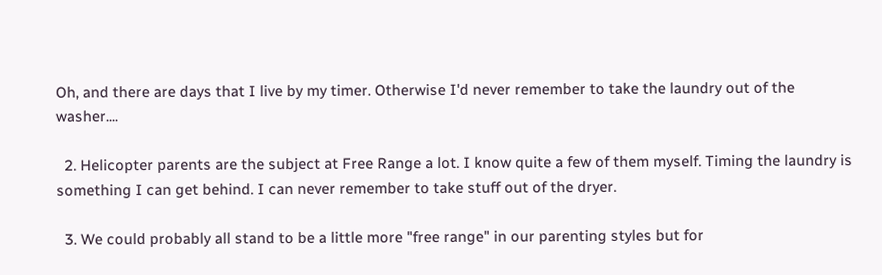Oh, and there are days that I live by my timer. Otherwise I'd never remember to take the laundry out of the washer....

  2. Helicopter parents are the subject at Free Range a lot. I know quite a few of them myself. Timing the laundry is something I can get behind. I can never remember to take stuff out of the dryer.

  3. We could probably all stand to be a little more "free range" in our parenting styles but for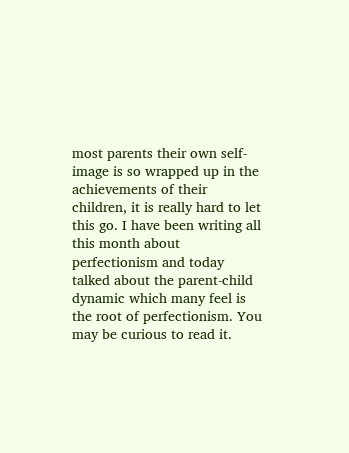most parents their own self-image is so wrapped up in the achievements of their children, it is really hard to let this go. I have been writing all this month about perfectionism and today talked about the parent-child dynamic which many feel is the root of perfectionism. You may be curious to read it.